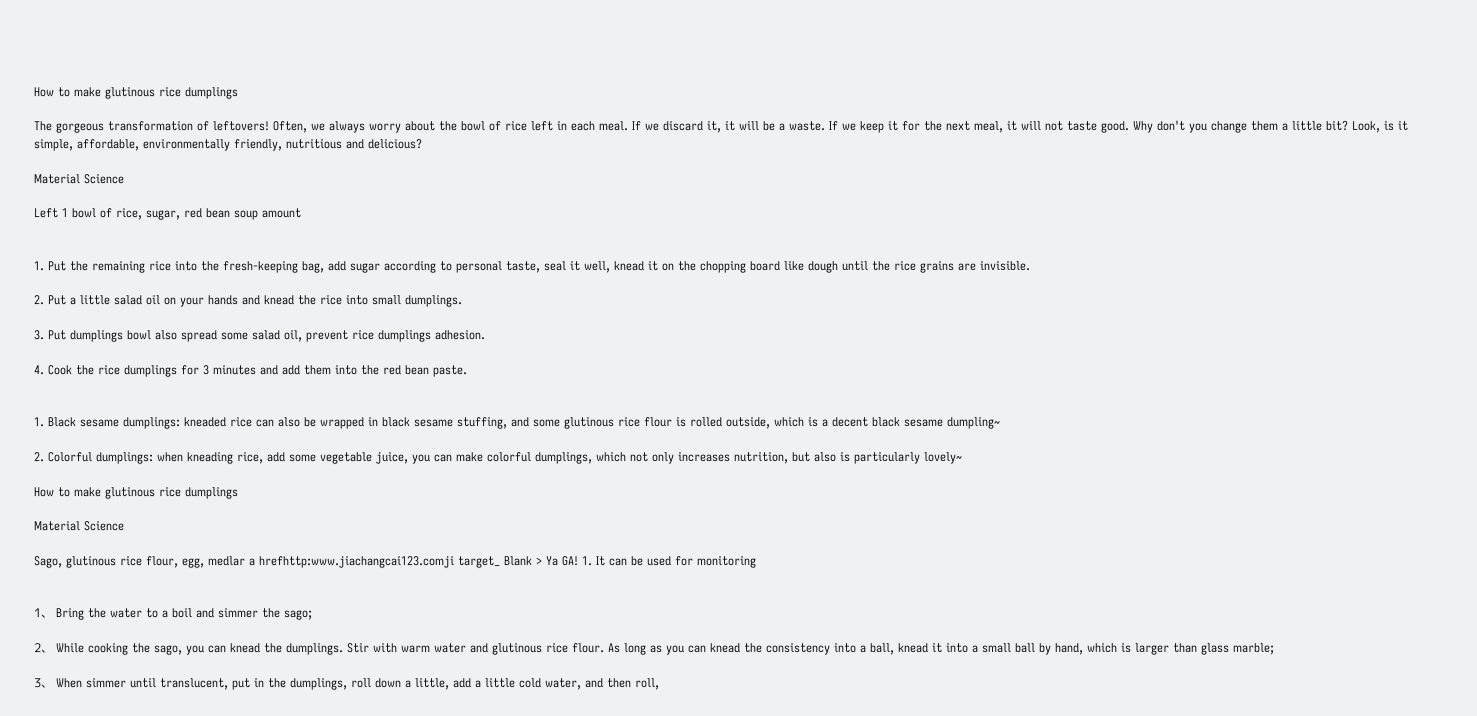How to make glutinous rice dumplings

The gorgeous transformation of leftovers! Often, we always worry about the bowl of rice left in each meal. If we discard it, it will be a waste. If we keep it for the next meal, it will not taste good. Why don't you change them a little bit? Look, is it simple, affordable, environmentally friendly, nutritious and delicious?

Material Science

Left 1 bowl of rice, sugar, red bean soup amount


1. Put the remaining rice into the fresh-keeping bag, add sugar according to personal taste, seal it well, knead it on the chopping board like dough until the rice grains are invisible.

2. Put a little salad oil on your hands and knead the rice into small dumplings.

3. Put dumplings bowl also spread some salad oil, prevent rice dumplings adhesion.

4. Cook the rice dumplings for 3 minutes and add them into the red bean paste.


1. Black sesame dumplings: kneaded rice can also be wrapped in black sesame stuffing, and some glutinous rice flour is rolled outside, which is a decent black sesame dumpling~

2. Colorful dumplings: when kneading rice, add some vegetable juice, you can make colorful dumplings, which not only increases nutrition, but also is particularly lovely~

How to make glutinous rice dumplings

Material Science

Sago, glutinous rice flour, egg, medlar a hrefhttp:www.jiachangcai123.comji target_ Blank > Ya GA! 1. It can be used for monitoring


1、 Bring the water to a boil and simmer the sago;

2、 While cooking the sago, you can knead the dumplings. Stir with warm water and glutinous rice flour. As long as you can knead the consistency into a ball, knead it into a small ball by hand, which is larger than glass marble;

3、 When simmer until translucent, put in the dumplings, roll down a little, add a little cold water, and then roll,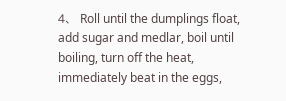4、 Roll until the dumplings float, add sugar and medlar, boil until boiling, turn off the heat, immediately beat in the eggs,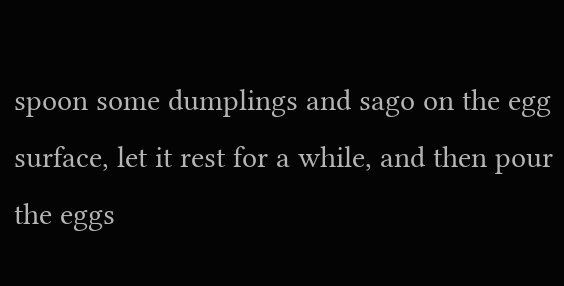spoon some dumplings and sago on the egg surface, let it rest for a while, and then pour the eggs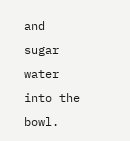and sugar water into the bowl.